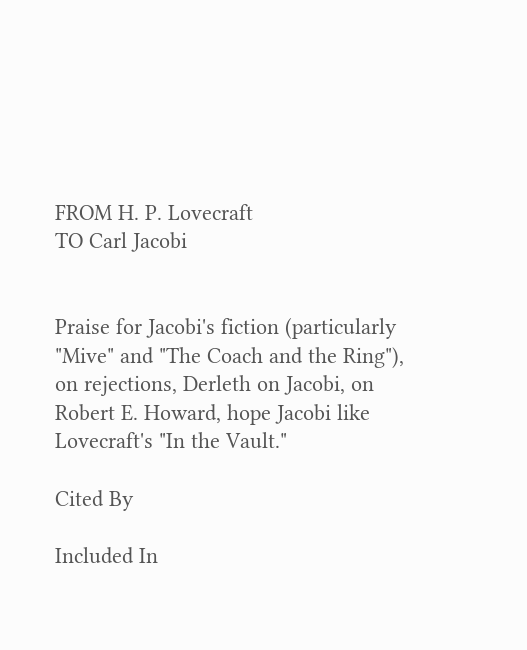FROM H. P. Lovecraft
TO Carl Jacobi


Praise for Jacobi's fiction (particularly "Mive" and "The Coach and the Ring"), on rejections, Derleth on Jacobi, on Robert E. Howard, hope Jacobi like Lovecraft's "In the Vault."

Cited By

Included In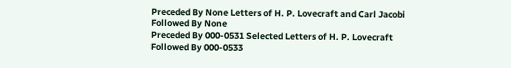Preceded By None Letters of H. P. Lovecraft and Carl Jacobi Followed By None
Preceded By 000-0531 Selected Letters of H. P. Lovecraft Followed By 000-0533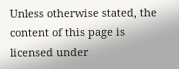Unless otherwise stated, the content of this page is licensed under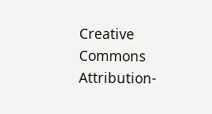Creative Commons Attribution-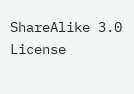ShareAlike 3.0 License